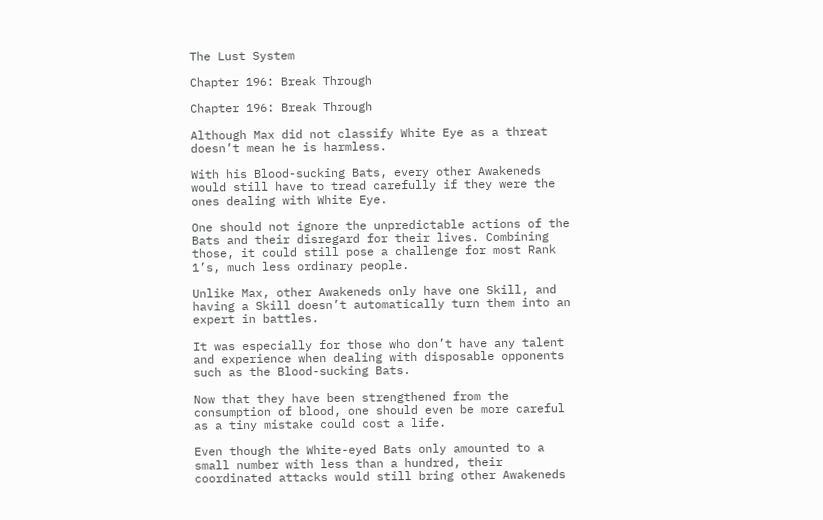The Lust System

Chapter 196: Break Through

Chapter 196: Break Through

Although Max did not classify White Eye as a threat doesn’t mean he is harmless.

With his Blood-sucking Bats, every other Awakeneds would still have to tread carefully if they were the ones dealing with White Eye.

One should not ignore the unpredictable actions of the Bats and their disregard for their lives. Combining those, it could still pose a challenge for most Rank 1’s, much less ordinary people.

Unlike Max, other Awakeneds only have one Skill, and having a Skill doesn’t automatically turn them into an expert in battles.

It was especially for those who don’t have any talent and experience when dealing with disposable opponents such as the Blood-sucking Bats.

Now that they have been strengthened from the consumption of blood, one should even be more careful as a tiny mistake could cost a life.

Even though the White-eyed Bats only amounted to a small number with less than a hundred, their coordinated attacks would still bring other Awakeneds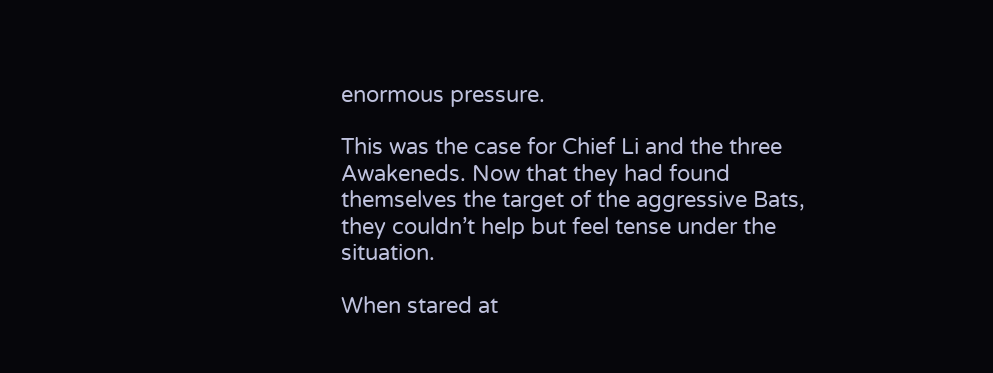enormous pressure.

This was the case for Chief Li and the three Awakeneds. Now that they had found themselves the target of the aggressive Bats, they couldn’t help but feel tense under the situation.

When stared at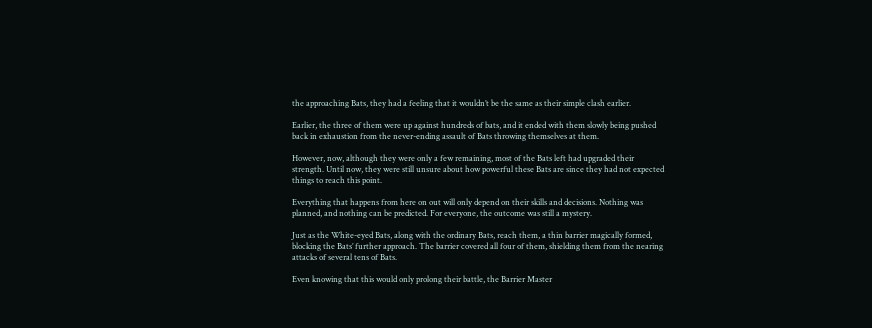the approaching Bats, they had a feeling that it wouldn’t be the same as their simple clash earlier.

Earlier, the three of them were up against hundreds of bats, and it ended with them slowly being pushed back in exhaustion from the never-ending assault of Bats throwing themselves at them.

However, now, although they were only a few remaining, most of the Bats left had upgraded their strength. Until now, they were still unsure about how powerful these Bats are since they had not expected things to reach this point.

Everything that happens from here on out will only depend on their skills and decisions. Nothing was planned, and nothing can be predicted. For everyone, the outcome was still a mystery.

Just as the White-eyed Bats, along with the ordinary Bats, reach them, a thin barrier magically formed, blocking the Bats’ further approach. The barrier covered all four of them, shielding them from the nearing attacks of several tens of Bats.

Even knowing that this would only prolong their battle, the Barrier Master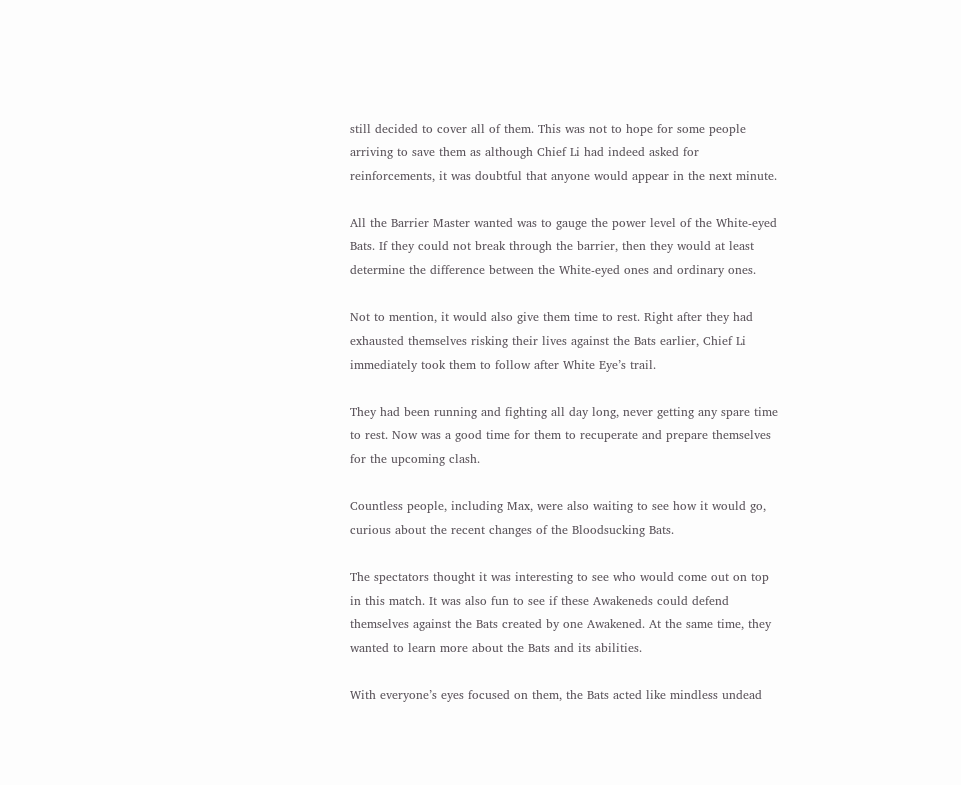still decided to cover all of them. This was not to hope for some people arriving to save them as although Chief Li had indeed asked for reinforcements, it was doubtful that anyone would appear in the next minute.

All the Barrier Master wanted was to gauge the power level of the White-eyed Bats. If they could not break through the barrier, then they would at least determine the difference between the White-eyed ones and ordinary ones.

Not to mention, it would also give them time to rest. Right after they had exhausted themselves risking their lives against the Bats earlier, Chief Li immediately took them to follow after White Eye’s trail.

They had been running and fighting all day long, never getting any spare time to rest. Now was a good time for them to recuperate and prepare themselves for the upcoming clash.

Countless people, including Max, were also waiting to see how it would go, curious about the recent changes of the Bloodsucking Bats.

The spectators thought it was interesting to see who would come out on top in this match. It was also fun to see if these Awakeneds could defend themselves against the Bats created by one Awakened. At the same time, they wanted to learn more about the Bats and its abilities.

With everyone’s eyes focused on them, the Bats acted like mindless undead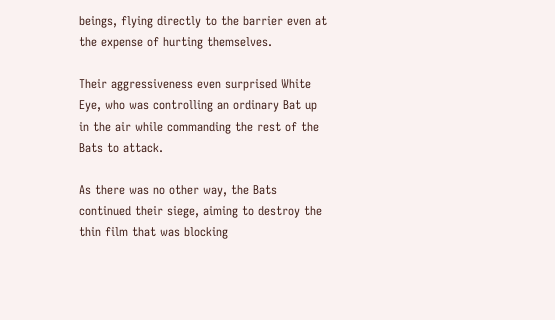beings, flying directly to the barrier even at the expense of hurting themselves.

Their aggressiveness even surprised White Eye, who was controlling an ordinary Bat up in the air while commanding the rest of the Bats to attack.

As there was no other way, the Bats continued their siege, aiming to destroy the thin film that was blocking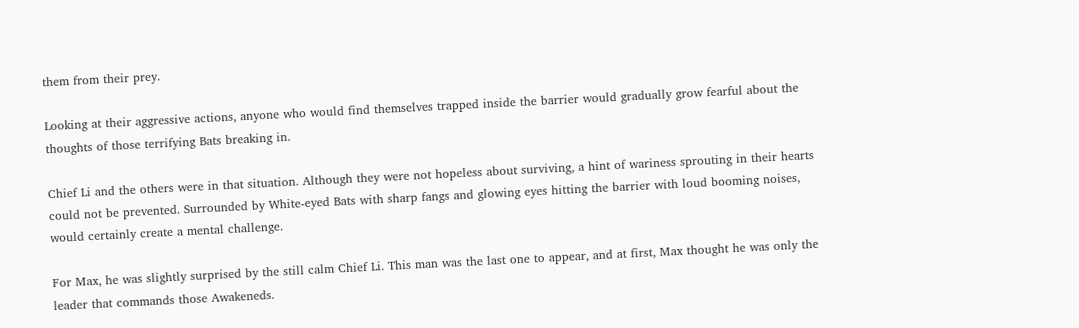them from their prey.

Looking at their aggressive actions, anyone who would find themselves trapped inside the barrier would gradually grow fearful about the thoughts of those terrifying Bats breaking in.

Chief Li and the others were in that situation. Although they were not hopeless about surviving, a hint of wariness sprouting in their hearts could not be prevented. Surrounded by White-eyed Bats with sharp fangs and glowing eyes hitting the barrier with loud booming noises, would certainly create a mental challenge.

For Max, he was slightly surprised by the still calm Chief Li. This man was the last one to appear, and at first, Max thought he was only the leader that commands those Awakeneds.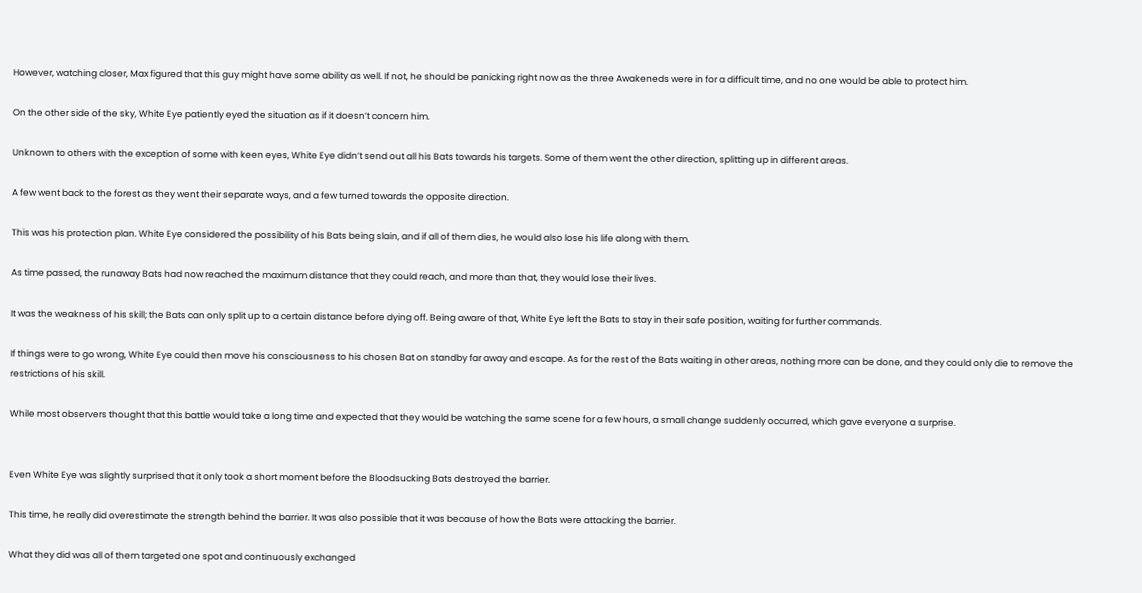However, watching closer, Max figured that this guy might have some ability as well. If not, he should be panicking right now as the three Awakeneds were in for a difficult time, and no one would be able to protect him.

On the other side of the sky, White Eye patiently eyed the situation as if it doesn’t concern him.

Unknown to others with the exception of some with keen eyes, White Eye didn’t send out all his Bats towards his targets. Some of them went the other direction, splitting up in different areas.

A few went back to the forest as they went their separate ways, and a few turned towards the opposite direction.

This was his protection plan. White Eye considered the possibility of his Bats being slain, and if all of them dies, he would also lose his life along with them.

As time passed, the runaway Bats had now reached the maximum distance that they could reach, and more than that, they would lose their lives.

It was the weakness of his skill; the Bats can only split up to a certain distance before dying off. Being aware of that, White Eye left the Bats to stay in their safe position, waiting for further commands.

If things were to go wrong, White Eye could then move his consciousness to his chosen Bat on standby far away and escape. As for the rest of the Bats waiting in other areas, nothing more can be done, and they could only die to remove the restrictions of his skill.

While most observers thought that this battle would take a long time and expected that they would be watching the same scene for a few hours, a small change suddenly occurred, which gave everyone a surprise.


Even White Eye was slightly surprised that it only took a short moment before the Bloodsucking Bats destroyed the barrier.

This time, he really did overestimate the strength behind the barrier. It was also possible that it was because of how the Bats were attacking the barrier.

What they did was all of them targeted one spot and continuously exchanged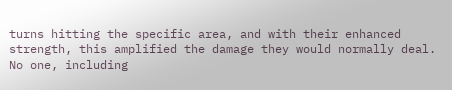turns hitting the specific area, and with their enhanced strength, this amplified the damage they would normally deal. No one, including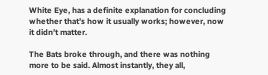White Eye, has a definite explanation for concluding whether that’s how it usually works; however, now it didn’t matter.

The Bats broke through, and there was nothing more to be said. Almost instantly, they all,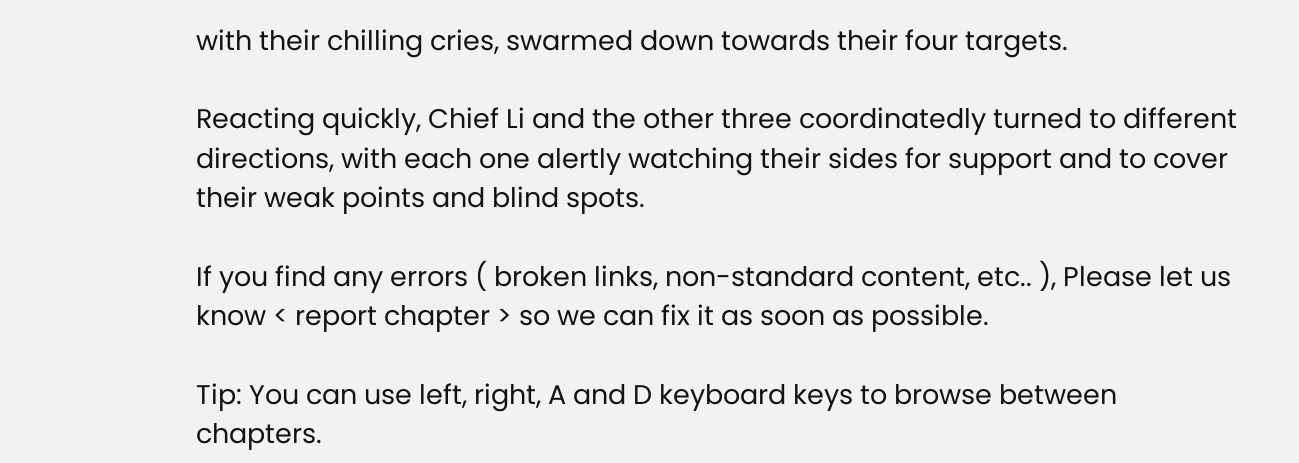with their chilling cries, swarmed down towards their four targets.

Reacting quickly, Chief Li and the other three coordinatedly turned to different directions, with each one alertly watching their sides for support and to cover their weak points and blind spots.

If you find any errors ( broken links, non-standard content, etc.. ), Please let us know < report chapter > so we can fix it as soon as possible.

Tip: You can use left, right, A and D keyboard keys to browse between chapters.